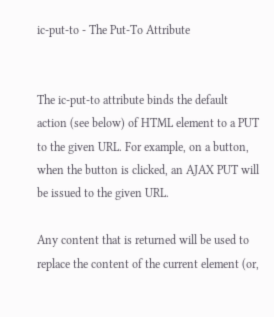ic-put-to - The Put-To Attribute


The ic-put-to attribute binds the default action (see below) of HTML element to a PUT to the given URL. For example, on a button, when the button is clicked, an AJAX PUT will be issued to the given URL.

Any content that is returned will be used to replace the content of the current element (or,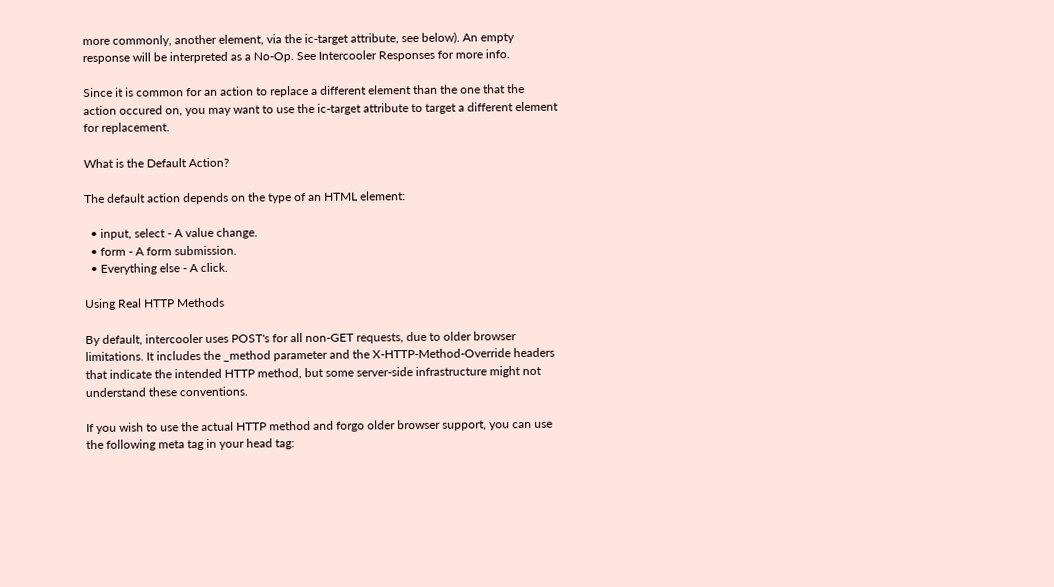more commonly, another element, via the ic-target attribute, see below). An empty response will be interpreted as a No-Op. See Intercooler Responses for more info.

Since it is common for an action to replace a different element than the one that the action occured on, you may want to use the ic-target attribute to target a different element for replacement.

What is the Default Action?

The default action depends on the type of an HTML element:

  • input, select - A value change.
  • form - A form submission.
  • Everything else - A click.

Using Real HTTP Methods

By default, intercooler uses POST's for all non-GET requests, due to older browser limitations. It includes the _method parameter and the X-HTTP-Method-Override headers that indicate the intended HTTP method, but some server-side infrastructure might not understand these conventions.

If you wish to use the actual HTTP method and forgo older browser support, you can use the following meta tag in your head tag: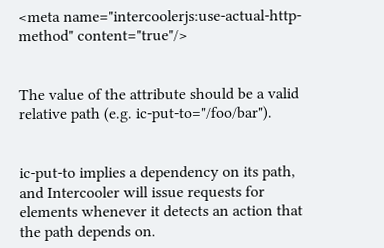<meta name="intercoolerjs:use-actual-http-method" content="true"/>


The value of the attribute should be a valid relative path (e.g. ic-put-to="/foo/bar").


ic-put-to implies a dependency on its path, and Intercooler will issue requests for elements whenever it detects an action that the path depends on.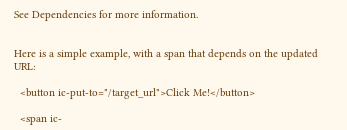See Dependencies for more information.


Here is a simple example, with a span that depends on the updated URL:

  <button ic-put-to="/target_url">Click Me!</button>

  <span ic-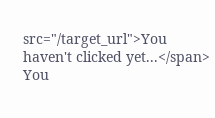src="/target_url">You haven't clicked yet...</span>
You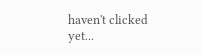haven't clicked yet...